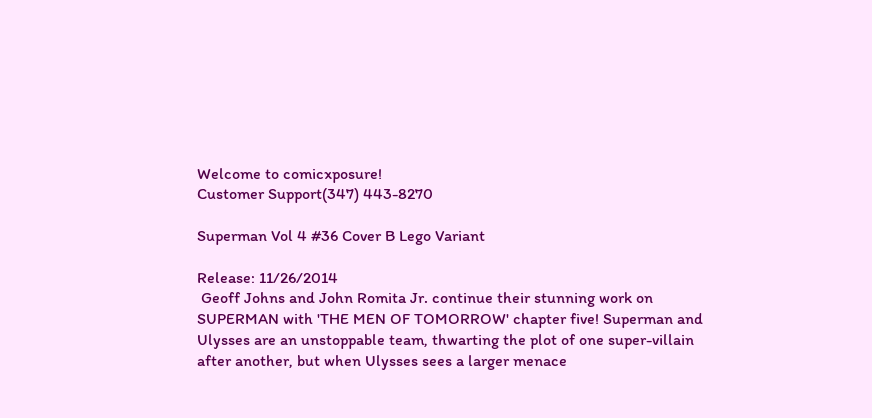Welcome to comicxposure!
Customer Support(347) 443-8270

Superman Vol 4 #36 Cover B Lego Variant

Release: 11/26/2014
 Geoff Johns and John Romita Jr. continue their stunning work on SUPERMAN with 'THE MEN OF TOMORROW' chapter five! Superman and Ulysses are an unstoppable team, thwarting the plot of one super-villain after another, but when Ulysses sees a larger menace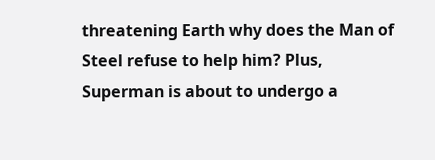threatening Earth why does the Man of Steel refuse to help him? Plus, Superman is about to undergo a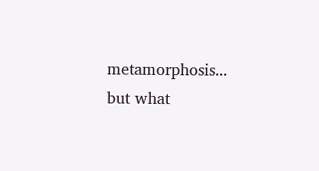metamorphosis... but what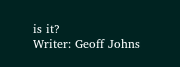is it?
Writer: Geoff Johns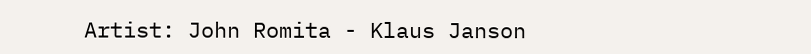Artist: John Romita - Klaus Janson